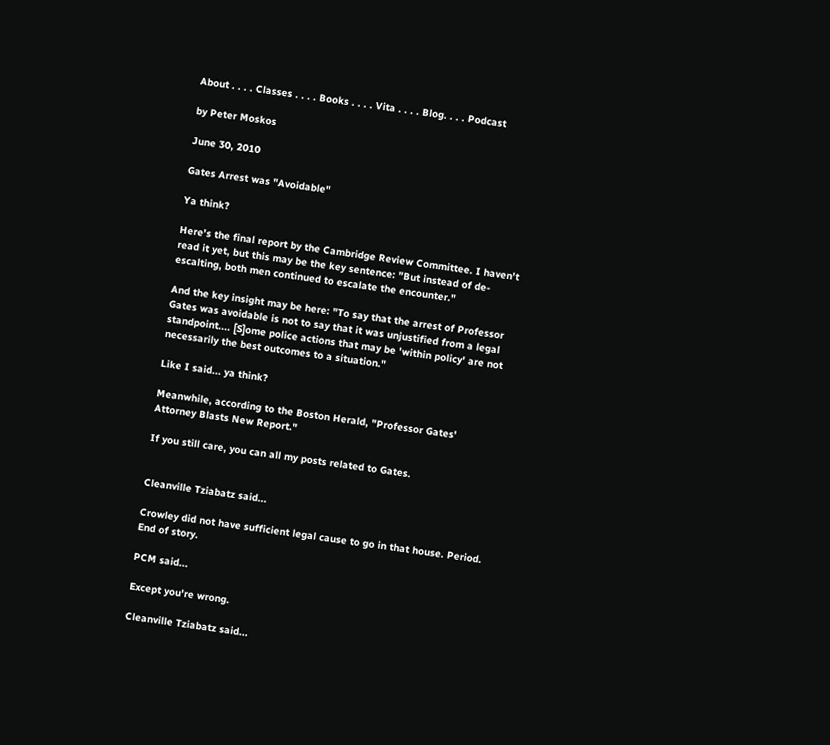About . . . . Classes . . . . Books . . . . Vita . . . . Blog. . . . Podcast

by Peter Moskos

June 30, 2010

Gates Arrest was "Avoidable"

Ya think?

Here's the final report by the Cambridge Review Committee. I haven't read it yet, but this may be the key sentence: "But instead of de-escalting, both men continued to escalate the encounter."

And the key insight may be here: "To say that the arrest of Professor Gates was avoidable is not to say that it was unjustified from a legal standpoint.... [S]ome police actions that may be 'within policy' are not necessarily the best outcomes to a situation."

Like I said... ya think?

Meanwhile, according to the Boston Herald, "Professor Gates' Attorney Blasts New Report."

If you still care, you can all my posts related to Gates.


Cleanville Tziabatz said...

Crowley did not have sufficient legal cause to go in that house. Period. End of story.

PCM said...

Except you're wrong.

Cleanville Tziabatz said...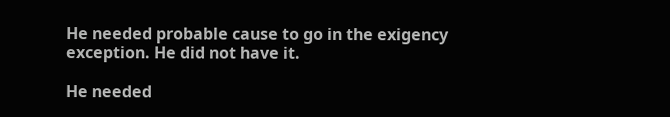He needed probable cause to go in the exigency exception. He did not have it.

He needed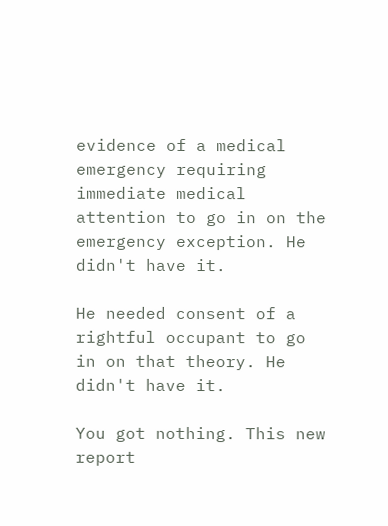evidence of a medical emergency requiring immediate medical attention to go in on the emergency exception. He didn't have it.

He needed consent of a rightful occupant to go in on that theory. He didn't have it.

You got nothing. This new report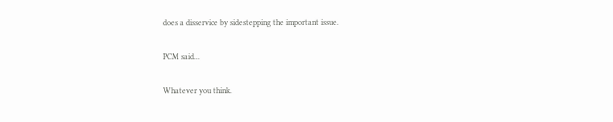does a disservice by sidestepping the important issue.

PCM said...

Whatever you think.